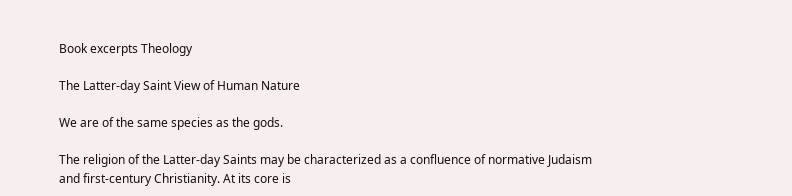Book excerpts Theology

The Latter-day Saint View of Human Nature

We are of the same species as the gods.

The religion of the Latter-day Saints may be characterized as a confluence of normative Judaism and first-century Christianity. At its core is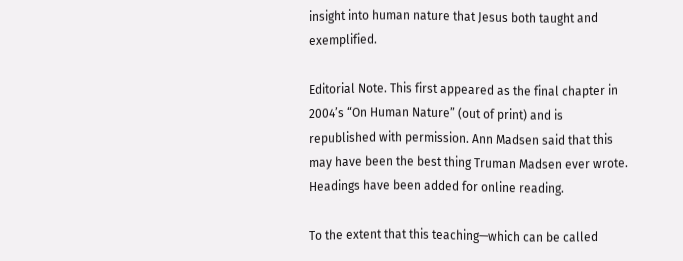insight into human nature that Jesus both taught and exemplified.

Editorial Note. This first appeared as the final chapter in 2004’s “On Human Nature” (out of print) and is republished with permission. Ann Madsen said that this may have been the best thing Truman Madsen ever wrote. Headings have been added for online reading.

To the extent that this teaching—which can be called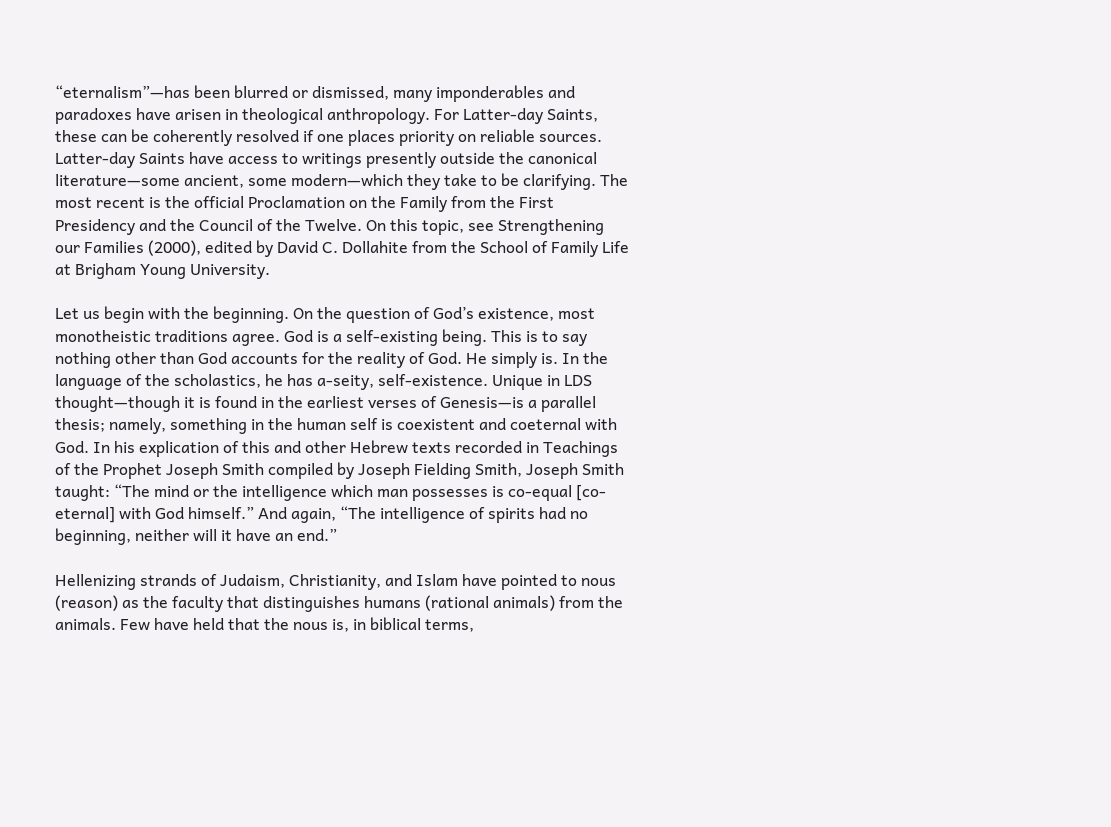“eternalism”—has been blurred or dismissed, many imponderables and paradoxes have arisen in theological anthropology. For Latter-day Saints, these can be coherently resolved if one places priority on reliable sources. Latter-day Saints have access to writings presently outside the canonical literature—some ancient, some modern—which they take to be clarifying. The most recent is the official Proclamation on the Family from the First Presidency and the Council of the Twelve. On this topic, see Strengthening our Families (2000), edited by David C. Dollahite from the School of Family Life at Brigham Young University.

Let us begin with the beginning. On the question of God’s existence, most monotheistic traditions agree. God is a self-existing being. This is to say nothing other than God accounts for the reality of God. He simply is. In the language of the scholastics, he has a-seity, self-existence. Unique in LDS thought—though it is found in the earliest verses of Genesis—is a parallel thesis; namely, something in the human self is coexistent and coeternal with God. In his explication of this and other Hebrew texts recorded in Teachings of the Prophet Joseph Smith compiled by Joseph Fielding Smith, Joseph Smith taught: “The mind or the intelligence which man possesses is co-equal [co-eternal] with God himself.” And again, “The intelligence of spirits had no beginning, neither will it have an end.”

Hellenizing strands of Judaism, Christianity, and Islam have pointed to nous (reason) as the faculty that distinguishes humans (rational animals) from the animals. Few have held that the nous is, in biblical terms,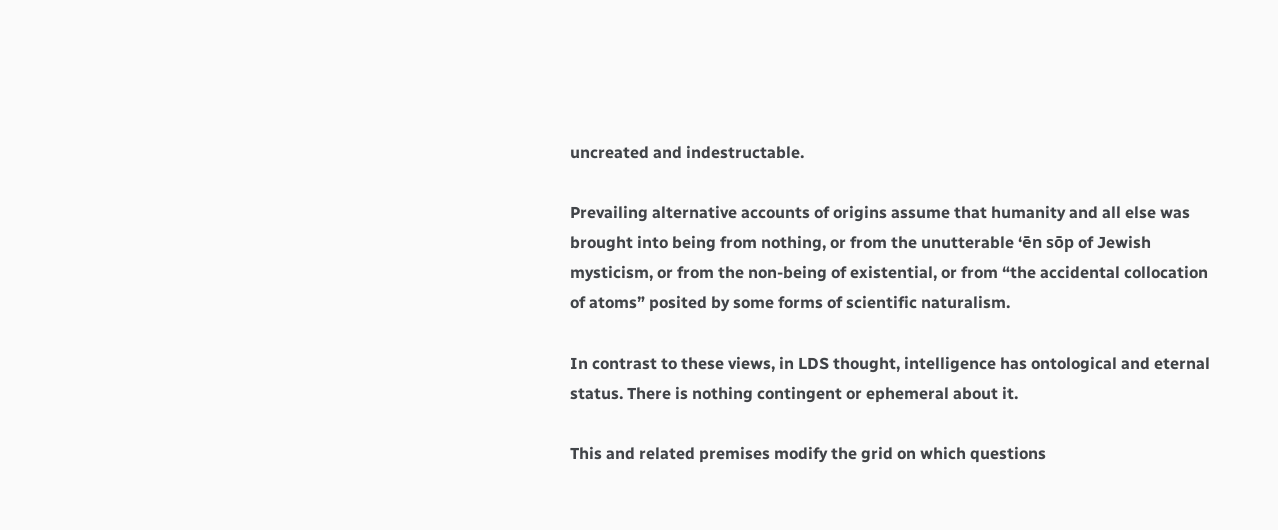uncreated and indestructable.

Prevailing alternative accounts of origins assume that humanity and all else was brought into being from nothing, or from the unutterable ‘ēn sōp of Jewish mysticism, or from the non-being of existential, or from “the accidental collocation of atoms” posited by some forms of scientific naturalism.

In contrast to these views, in LDS thought, intelligence has ontological and eternal status. There is nothing contingent or ephemeral about it.

This and related premises modify the grid on which questions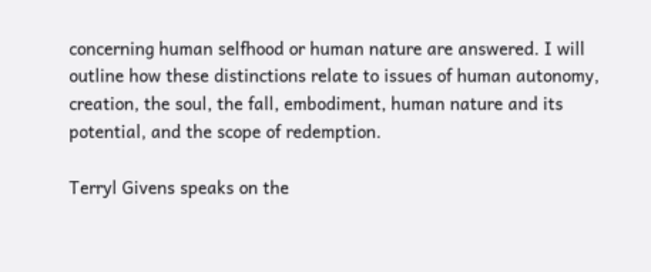concerning human selfhood or human nature are answered. I will outline how these distinctions relate to issues of human autonomy, creation, the soul, the fall, embodiment, human nature and its potential, and the scope of redemption.

Terryl Givens speaks on the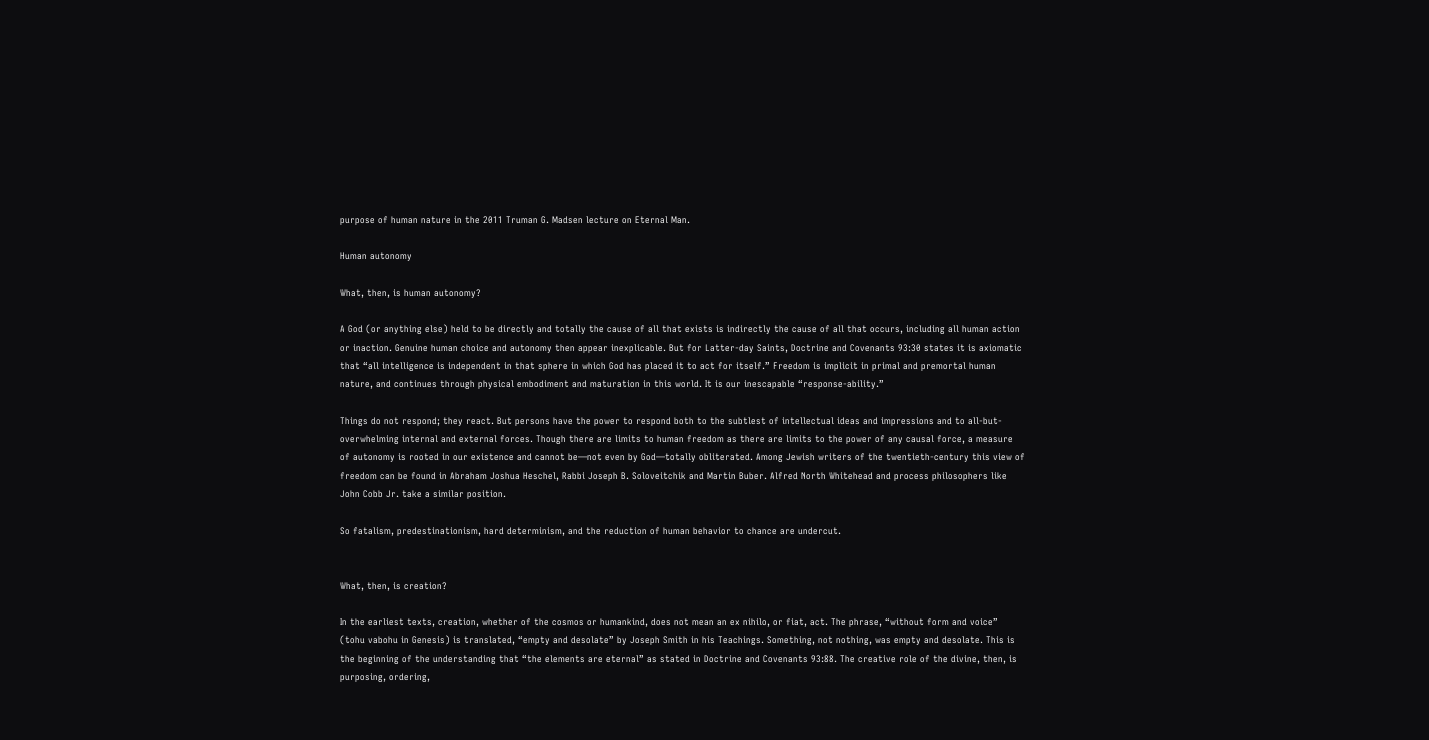purpose of human nature in the 2011 Truman G. Madsen lecture on Eternal Man.

Human autonomy

What, then, is human autonomy?

A God (or anything else) held to be directly and totally the cause of all that exists is indirectly the cause of all that occurs, including all human action or inaction. Genuine human choice and autonomy then appear inexplicable. But for Latter-day Saints, Doctrine and Covenants 93:30 states it is axiomatic that “all intelligence is independent in that sphere in which God has placed it to act for itself.” Freedom is implicit in primal and premortal human nature, and continues through physical embodiment and maturation in this world. It is our inescapable “response-ability.”

Things do not respond; they react. But persons have the power to respond both to the subtlest of intellectual ideas and impressions and to all-but-overwhelming internal and external forces. Though there are limits to human freedom as there are limits to the power of any causal force, a measure of autonomy is rooted in our existence and cannot be—not even by God—totally obliterated. Among Jewish writers of the twentieth-century this view of freedom can be found in Abraham Joshua Heschel, Rabbi Joseph B. Soloveitchik and Martin Buber. Alfred North Whitehead and process philosophers like John Cobb Jr. take a similar position.

So fatalism, predestinationism, hard determinism, and the reduction of human behavior to chance are undercut.


What, then, is creation?

In the earliest texts, creation, whether of the cosmos or humankind, does not mean an ex nihilo, or fiat, act. The phrase, “without form and voice” (tohu vabohu in Genesis) is translated, “empty and desolate” by Joseph Smith in his Teachings. Something, not nothing, was empty and desolate. This is the beginning of the understanding that “the elements are eternal” as stated in Doctrine and Covenants 93:88. The creative role of the divine, then, is purposing, ordering,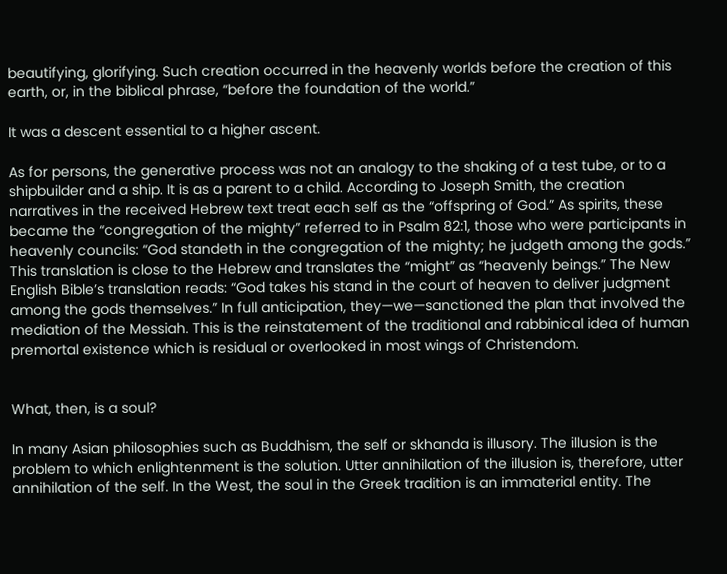beautifying, glorifying. Such creation occurred in the heavenly worlds before the creation of this earth, or, in the biblical phrase, “before the foundation of the world.”

It was a descent essential to a higher ascent.

As for persons, the generative process was not an analogy to the shaking of a test tube, or to a shipbuilder and a ship. It is as a parent to a child. According to Joseph Smith, the creation narratives in the received Hebrew text treat each self as the “offspring of God.” As spirits, these became the “congregation of the mighty” referred to in Psalm 82:1, those who were participants in heavenly councils: “God standeth in the congregation of the mighty; he judgeth among the gods.” This translation is close to the Hebrew and translates the “might” as “heavenly beings.” The New English Bible’s translation reads: “God takes his stand in the court of heaven to deliver judgment among the gods themselves.” In full anticipation, they—we—sanctioned the plan that involved the mediation of the Messiah. This is the reinstatement of the traditional and rabbinical idea of human premortal existence which is residual or overlooked in most wings of Christendom.


What, then, is a soul?

In many Asian philosophies such as Buddhism, the self or skhanda is illusory. The illusion is the problem to which enlightenment is the solution. Utter annihilation of the illusion is, therefore, utter annihilation of the self. In the West, the soul in the Greek tradition is an immaterial entity. The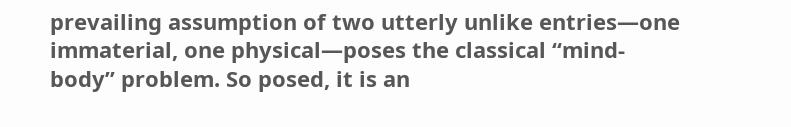prevailing assumption of two utterly unlike entries—one immaterial, one physical—poses the classical “mind-body” problem. So posed, it is an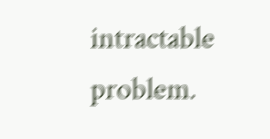intractable problem.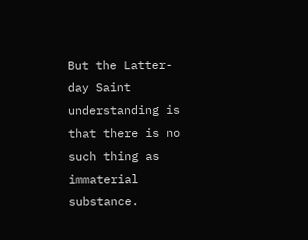But the Latter-day Saint understanding is that there is no such thing as immaterial substance.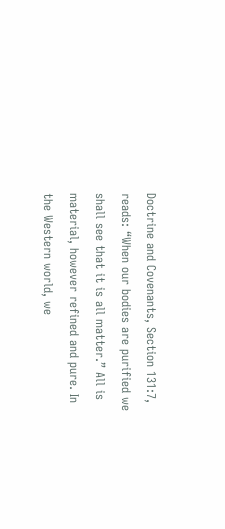Doctrine and Covenants, Section 131:7, reads: “When our bodies are purified we shall see that it is all matter.” All is material, however refined and pure. In the Western world, we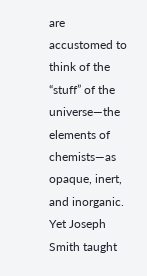are accustomed to think of the “stuff” of the universe—the elements of chemists—as opaque, inert, and inorganic. Yet Joseph Smith taught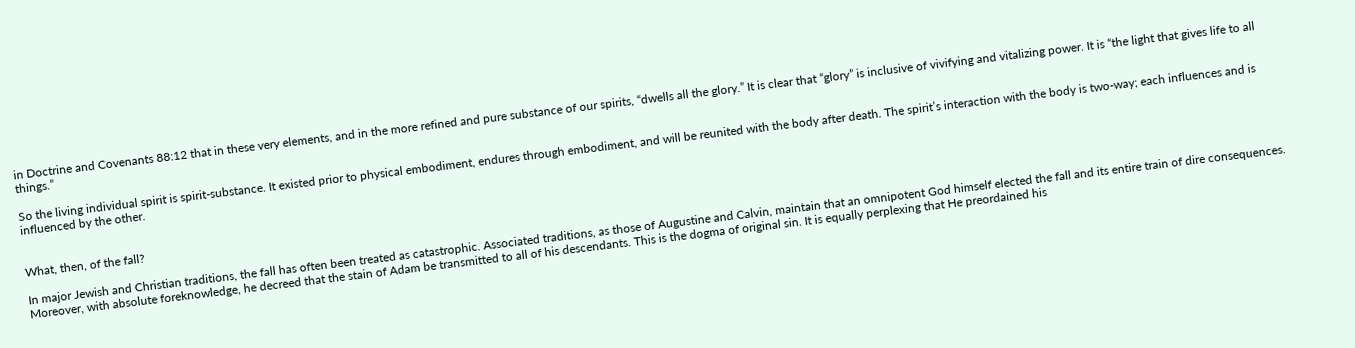in Doctrine and Covenants 88:12 that in these very elements, and in the more refined and pure substance of our spirits, “dwells all the glory.” It is clear that “glory” is inclusive of vivifying and vitalizing power. It is “the light that gives life to all things.”

So the living individual spirit is spirit-substance. It existed prior to physical embodiment, endures through embodiment, and will be reunited with the body after death. The spirit’s interaction with the body is two-way; each influences and is influenced by the other.


What, then, of the fall?

In major Jewish and Christian traditions, the fall has often been treated as catastrophic. Associated traditions, as those of Augustine and Calvin, maintain that an omnipotent God himself elected the fall and its entire train of dire consequences. Moreover, with absolute foreknowledge, he decreed that the stain of Adam be transmitted to all of his descendants. This is the dogma of original sin. It is equally perplexing that He preordained his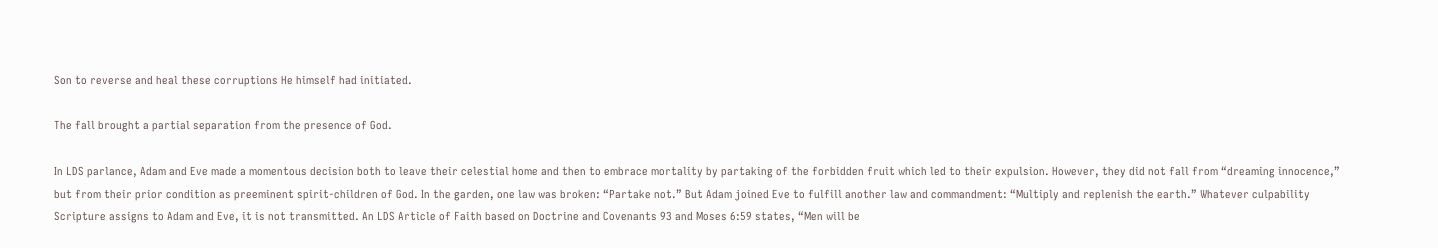Son to reverse and heal these corruptions He himself had initiated.

The fall brought a partial separation from the presence of God.

In LDS parlance, Adam and Eve made a momentous decision both to leave their celestial home and then to embrace mortality by partaking of the forbidden fruit which led to their expulsion. However, they did not fall from “dreaming innocence,” but from their prior condition as preeminent spirit-children of God. In the garden, one law was broken: “Partake not.” But Adam joined Eve to fulfill another law and commandment: “Multiply and replenish the earth.” Whatever culpability Scripture assigns to Adam and Eve, it is not transmitted. An LDS Article of Faith based on Doctrine and Covenants 93 and Moses 6:59 states, “Men will be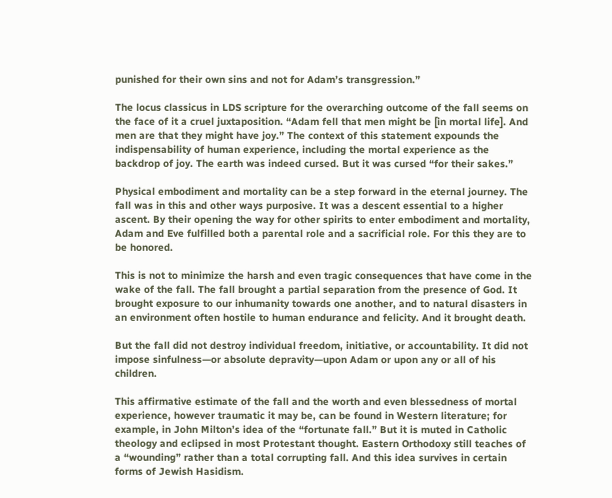punished for their own sins and not for Adam’s transgression.”

The locus classicus in LDS scripture for the overarching outcome of the fall seems on the face of it a cruel juxtaposition. “Adam fell that men might be [in mortal life]. And men are that they might have joy.” The context of this statement expounds the indispensability of human experience, including the mortal experience as the backdrop of joy. The earth was indeed cursed. But it was cursed “for their sakes.”

Physical embodiment and mortality can be a step forward in the eternal journey. The fall was in this and other ways purposive. It was a descent essential to a higher ascent. By their opening the way for other spirits to enter embodiment and mortality, Adam and Eve fulfilled both a parental role and a sacrificial role. For this they are to be honored.

This is not to minimize the harsh and even tragic consequences that have come in the wake of the fall. The fall brought a partial separation from the presence of God. It brought exposure to our inhumanity towards one another, and to natural disasters in an environment often hostile to human endurance and felicity. And it brought death.

But the fall did not destroy individual freedom, initiative, or accountability. It did not impose sinfulness—or absolute depravity—upon Adam or upon any or all of his children.

This affirmative estimate of the fall and the worth and even blessedness of mortal experience, however traumatic it may be, can be found in Western literature; for example, in John Milton’s idea of the “fortunate fall.” But it is muted in Catholic theology and eclipsed in most Protestant thought. Eastern Orthodoxy still teaches of a “wounding” rather than a total corrupting fall. And this idea survives in certain forms of Jewish Hasidism.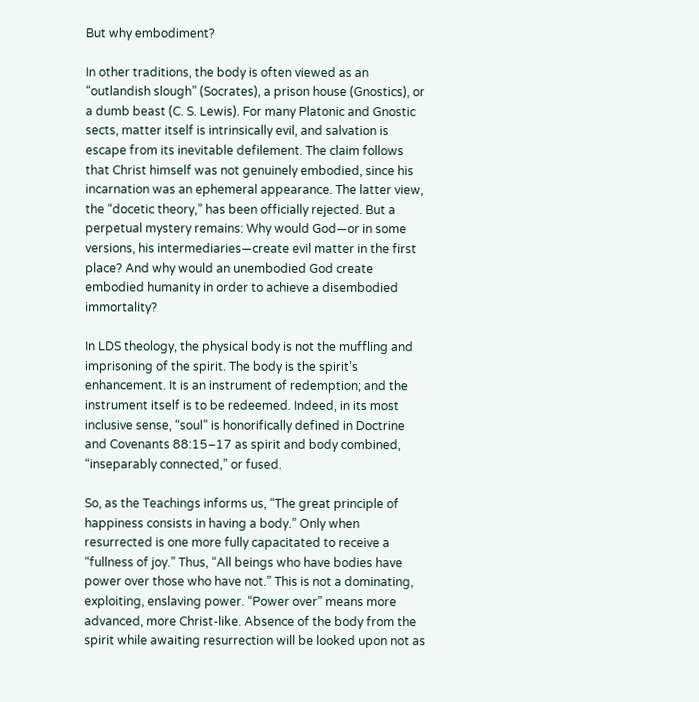But why embodiment?

In other traditions, the body is often viewed as an “outlandish slough” (Socrates), a prison house (Gnostics), or a dumb beast (C. S. Lewis). For many Platonic and Gnostic sects, matter itself is intrinsically evil, and salvation is escape from its inevitable defilement. The claim follows that Christ himself was not genuinely embodied, since his incarnation was an ephemeral appearance. The latter view, the “docetic theory,” has been officially rejected. But a perpetual mystery remains: Why would God—or in some versions, his intermediaries—create evil matter in the first place? And why would an unembodied God create embodied humanity in order to achieve a disembodied immortality?

In LDS theology, the physical body is not the muffling and imprisoning of the spirit. The body is the spirit’s enhancement. It is an instrument of redemption; and the instrument itself is to be redeemed. Indeed, in its most inclusive sense, “soul” is honorifically defined in Doctrine and Covenants 88:15–17 as spirit and body combined, “inseparably connected,” or fused.

So, as the Teachings informs us, “The great principle of happiness consists in having a body.” Only when resurrected is one more fully capacitated to receive a “fullness of joy.” Thus, “All beings who have bodies have power over those who have not.” This is not a dominating, exploiting, enslaving power. “Power over” means more advanced, more Christ-like. Absence of the body from the spirit while awaiting resurrection will be looked upon not as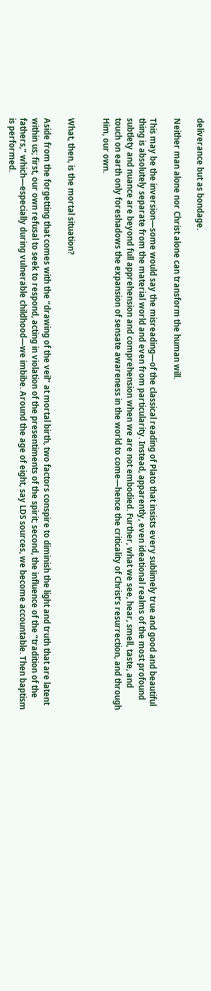deliverance but as bondage.

Neither man alone nor Christ alone can transform the human will.

This may be the inversion—some would say the misreading—of the classical reading of Plato that insists every sublimely true and good and beautiful thing is absolutely separate from the material world and even from particularity. Instead, apparently, even ideational realms of the most profound subtlety and nuance are beyond full apprehension and comprehension when we are not embodied. Further, what we see, hear, smell, taste, and touch on earth only foreshadows the expansion of sensate awareness in the world to come—hence the criticality of Christ’s resurrection, and through Him, our own.


What, then, is the mortal situation?

Aside from the forgetting that comes with the “drawing of the veil” at mortal birth, two factors conspire to diminish the light and truth that are latent within us; first, our own refusal to seek to respond, acting in violation of the presentiments of the spirit; second, the influence of the “tradition of the fathers,” which—especially during vulnerable childhood—we imbibe. Around the age of eight, say LDS sources, we become accountable. Then baptism is performed.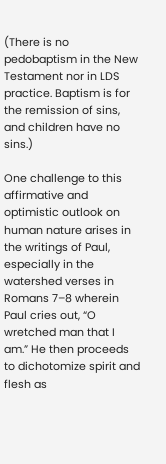(There is no pedobaptism in the New Testament nor in LDS practice. Baptism is for the remission of sins, and children have no sins.)

One challenge to this affirmative and optimistic outlook on human nature arises in the writings of Paul, especially in the watershed verses in Romans 7–8 wherein Paul cries out, “O wretched man that I am.” He then proceeds to dichotomize spirit and flesh as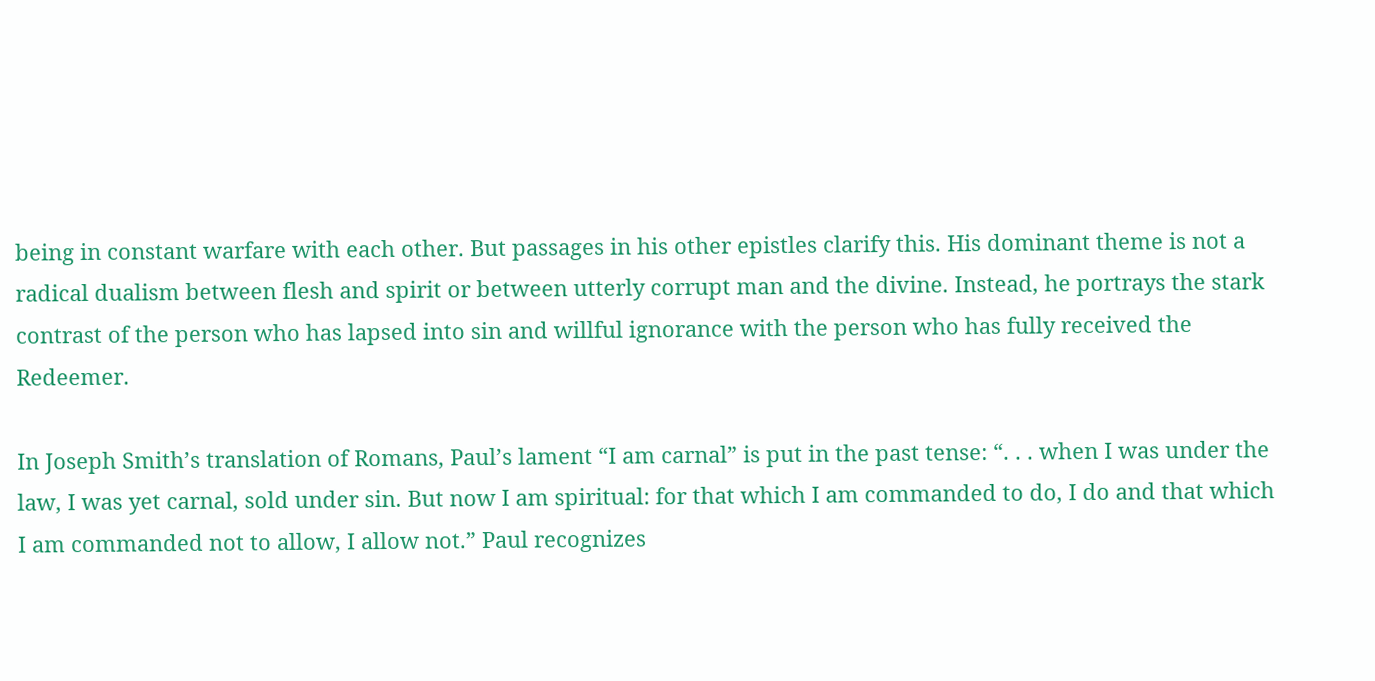being in constant warfare with each other. But passages in his other epistles clarify this. His dominant theme is not a radical dualism between flesh and spirit or between utterly corrupt man and the divine. Instead, he portrays the stark contrast of the person who has lapsed into sin and willful ignorance with the person who has fully received the Redeemer.

In Joseph Smith’s translation of Romans, Paul’s lament “I am carnal” is put in the past tense: “. . . when I was under the law, I was yet carnal, sold under sin. But now I am spiritual: for that which I am commanded to do, I do and that which I am commanded not to allow, I allow not.” Paul recognizes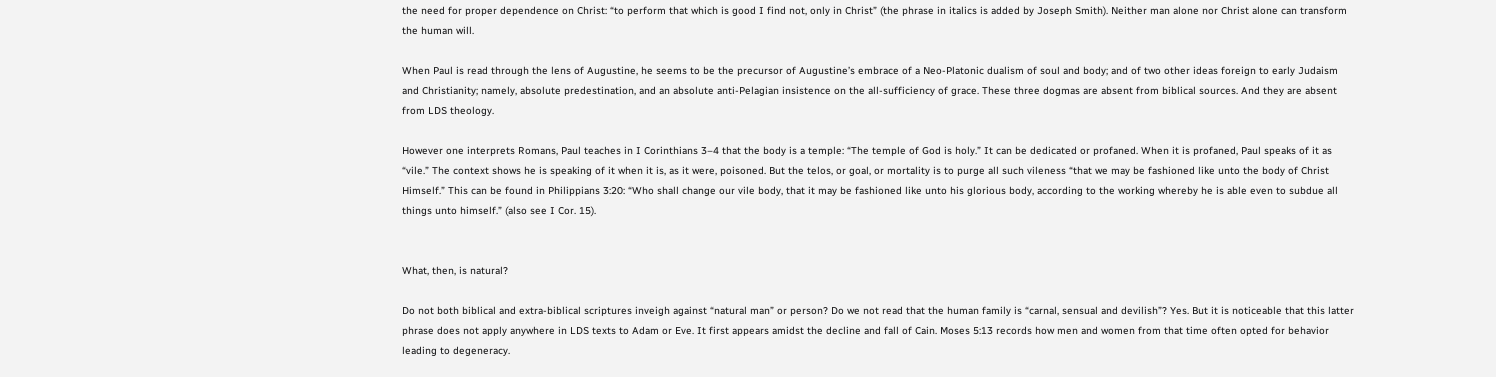the need for proper dependence on Christ: “to perform that which is good I find not, only in Christ” (the phrase in italics is added by Joseph Smith). Neither man alone nor Christ alone can transform the human will.

When Paul is read through the lens of Augustine, he seems to be the precursor of Augustine’s embrace of a Neo-Platonic dualism of soul and body; and of two other ideas foreign to early Judaism and Christianity; namely, absolute predestination, and an absolute anti-Pelagian insistence on the all-sufficiency of grace. These three dogmas are absent from biblical sources. And they are absent from LDS theology.

However one interprets Romans, Paul teaches in I Corinthians 3–4 that the body is a temple: “The temple of God is holy.” It can be dedicated or profaned. When it is profaned, Paul speaks of it as “vile.” The context shows he is speaking of it when it is, as it were, poisoned. But the telos, or goal, or mortality is to purge all such vileness “that we may be fashioned like unto the body of Christ Himself.” This can be found in Philippians 3:20: “Who shall change our vile body, that it may be fashioned like unto his glorious body, according to the working whereby he is able even to subdue all things unto himself.” (also see I Cor. 15).


What, then, is natural?

Do not both biblical and extra-biblical scriptures inveigh against “natural man” or person? Do we not read that the human family is “carnal, sensual and devilish”? Yes. But it is noticeable that this latter phrase does not apply anywhere in LDS texts to Adam or Eve. It first appears amidst the decline and fall of Cain. Moses 5:13 records how men and women from that time often opted for behavior leading to degeneracy.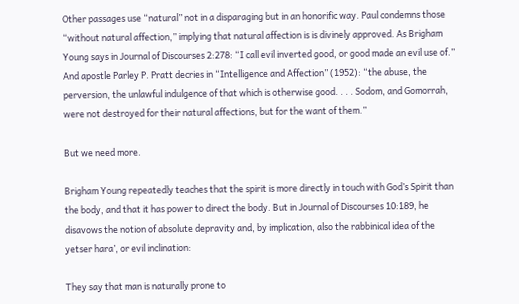Other passages use “natural” not in a disparaging but in an honorific way. Paul condemns those “without natural affection,” implying that natural affection is is divinely approved. As Brigham Young says in Journal of Discourses 2:278: “I call evil inverted good, or good made an evil use of.” And apostle Parley P. Pratt decries in “Intelligence and Affection” (1952): “the abuse, the perversion, the unlawful indulgence of that which is otherwise good. . . . Sodom, and Gomorrah, were not destroyed for their natural affections, but for the want of them.”

But we need more.

Brigham Young repeatedly teaches that the spirit is more directly in touch with God’s Spirit than the body, and that it has power to direct the body. But in Journal of Discourses 10:189, he disavows the notion of absolute depravity and, by implication, also the rabbinical idea of the yetser hara’, or evil inclination:

They say that man is naturally prone to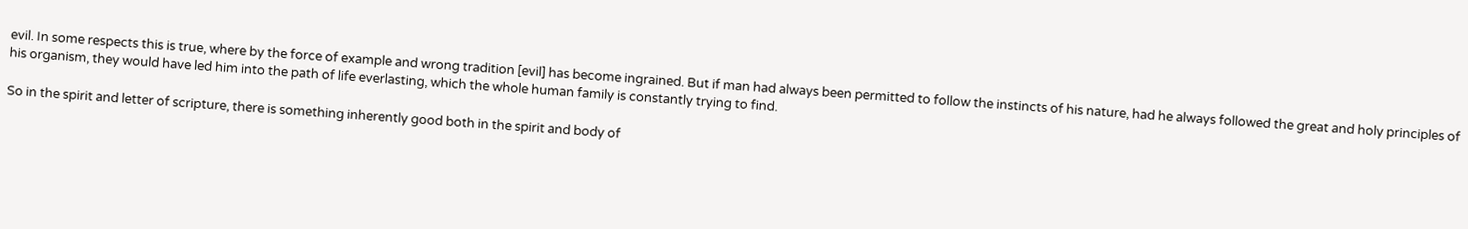evil. In some respects this is true, where by the force of example and wrong tradition [evil] has become ingrained. But if man had always been permitted to follow the instincts of his nature, had he always followed the great and holy principles of his organism, they would have led him into the path of life everlasting, which the whole human family is constantly trying to find.

So in the spirit and letter of scripture, there is something inherently good both in the spirit and body of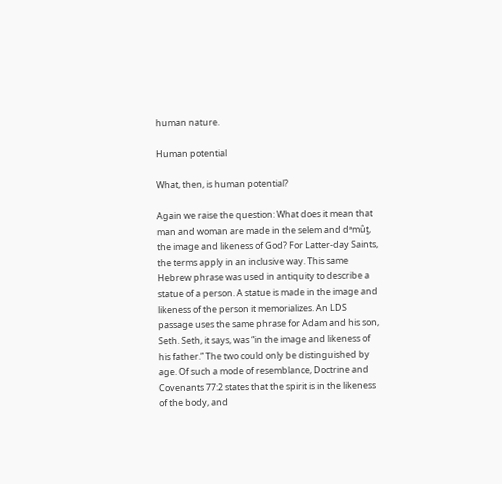human nature.

Human potential

What, then, is human potential?

Again we raise the question: What does it mean that man and woman are made in the selem and dᵊmûṯ, the image and likeness of God? For Latter-day Saints, the terms apply in an inclusive way. This same Hebrew phrase was used in antiquity to describe a statue of a person. A statue is made in the image and likeness of the person it memorializes. An LDS passage uses the same phrase for Adam and his son, Seth. Seth, it says, was “in the image and likeness of his father.” The two could only be distinguished by age. Of such a mode of resemblance, Doctrine and Covenants 77:2 states that the spirit is in the likeness of the body, and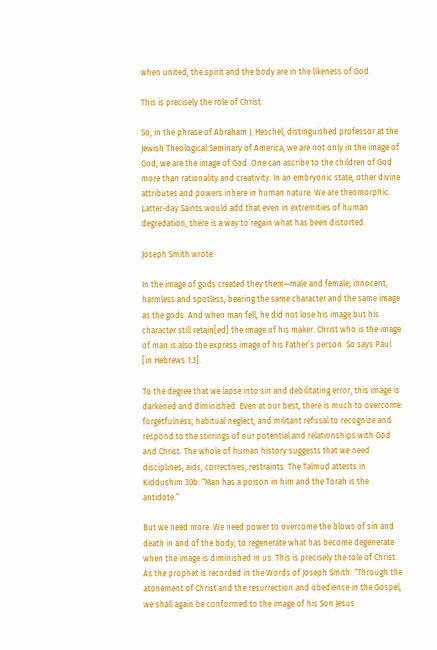when united, the spirit and the body are in the likeness of God.

This is precisely the role of Christ.

So, in the phrase of Abraham J. Heschel, distinguished professor at the Jewish Theological Seminary of America, we are not only in the image of God, we are the image of God. One can ascribe to the children of God more than rationality and creativity. In an embryonic state, other divine attributes and powers inhere in human nature. We are theomorphic. Latter-day Saints would add that even in extremities of human degredation, there is a way to regain what has been distorted.

Joseph Smith wrote:

In the image of gods created they them—male and female; innocent, harmless and spotless, bearing the same character and the same image as the gods. And when man fell, he did not lose his image but his character still retain[ed] the image of his maker. Christ who is the image of man is also the express image of his Father’s person. So says Paul [in Hebrews 1:3].

To the degree that we lapse into sin and debilitating error, this image is darkened and diminished. Even at our best, there is much to overcome: forgetfulness, habitual neglect, and militant refusal to recognize and respond to the stirrings of our potential and relationships with God and Christ. The whole of human history suggests that we need disciplines, aids, correctives, restraints. The Talmud attests in Kiddushim 30b: “Man has a poison in him and the Torah is the antidote.”

But we need more. We need power to overcome the blows of sin and death in and of the body; to regenerate what has become degenerate when the image is diminished in us. This is precisely the role of Christ. As the prophet is recorded in the Words of Joseph Smith: “Through the atonement of Christ and the resurrection and obedience in the Gospel, we shall again be conformed to the image of his Son Jesus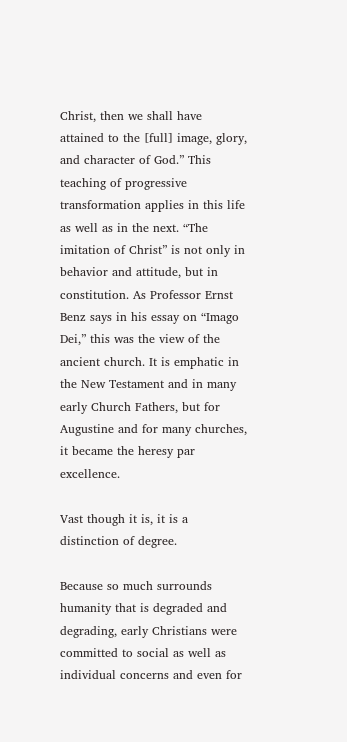Christ, then we shall have attained to the [full] image, glory, and character of God.” This teaching of progressive transformation applies in this life as well as in the next. “The imitation of Christ” is not only in behavior and attitude, but in constitution. As Professor Ernst Benz says in his essay on “Imago Dei,” this was the view of the ancient church. It is emphatic in the New Testament and in many early Church Fathers, but for Augustine and for many churches, it became the heresy par excellence.

Vast though it is, it is a distinction of degree.

Because so much surrounds humanity that is degraded and degrading, early Christians were committed to social as well as individual concerns and even for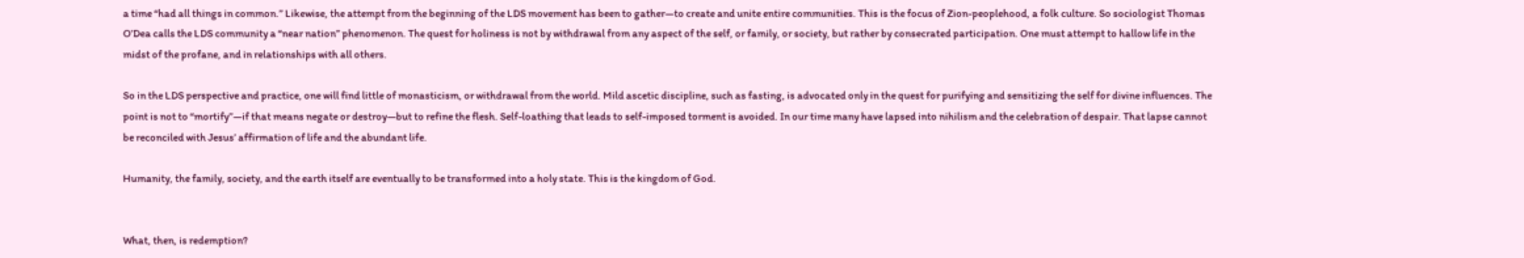a time “had all things in common.” Likewise, the attempt from the beginning of the LDS movement has been to gather—to create and unite entire communities. This is the focus of Zion-peoplehood, a folk culture. So sociologist Thomas O’Dea calls the LDS community a “near nation” phenomenon. The quest for holiness is not by withdrawal from any aspect of the self, or family, or society, but rather by consecrated participation. One must attempt to hallow life in the midst of the profane, and in relationships with all others.

So in the LDS perspective and practice, one will find little of monasticism, or withdrawal from the world. Mild ascetic discipline, such as fasting, is advocated only in the quest for purifying and sensitizing the self for divine influences. The point is not to “mortify”—if that means negate or destroy—but to refine the flesh. Self-loathing that leads to self-imposed torment is avoided. In our time many have lapsed into nihilism and the celebration of despair. That lapse cannot be reconciled with Jesus’ affirmation of life and the abundant life.

Humanity, the family, society, and the earth itself are eventually to be transformed into a holy state. This is the kingdom of God.


What, then, is redemption?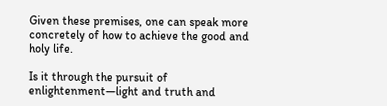Given these premises, one can speak more concretely of how to achieve the good and holy life.

Is it through the pursuit of enlightenment—light and truth and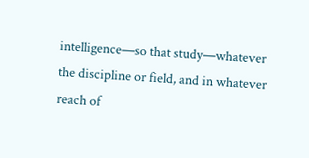intelligence—so that study—whatever the discipline or field, and in whatever reach of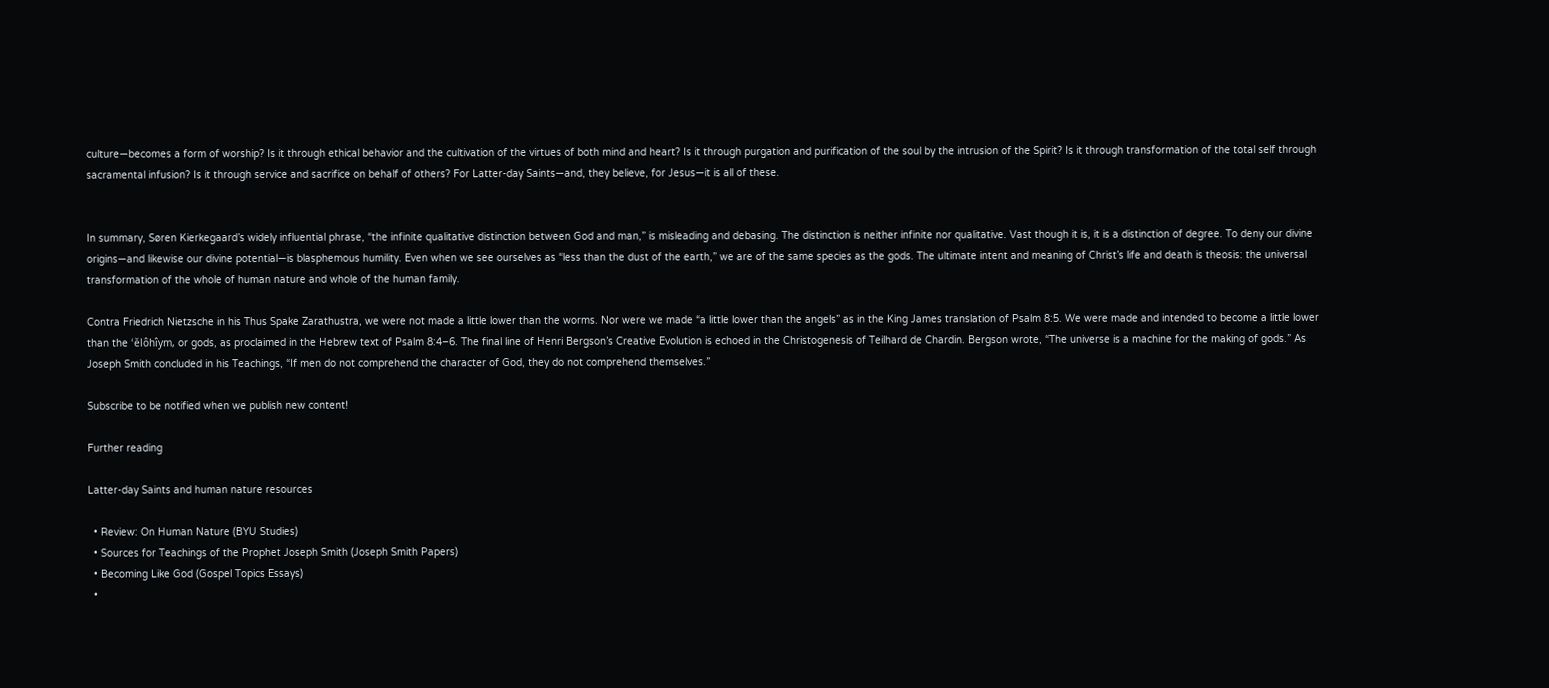culture—becomes a form of worship? Is it through ethical behavior and the cultivation of the virtues of both mind and heart? Is it through purgation and purification of the soul by the intrusion of the Spirit? Is it through transformation of the total self through sacramental infusion? Is it through service and sacrifice on behalf of others? For Latter-day Saints—and, they believe, for Jesus—it is all of these.


In summary, Søren Kierkegaard’s widely influential phrase, “the infinite qualitative distinction between God and man,” is misleading and debasing. The distinction is neither infinite nor qualitative. Vast though it is, it is a distinction of degree. To deny our divine origins—and likewise our divine potential—is blasphemous humility. Even when we see ourselves as “less than the dust of the earth,” we are of the same species as the gods. The ultimate intent and meaning of Christ’s life and death is theosis: the universal transformation of the whole of human nature and whole of the human family.

Contra Friedrich Nietzsche in his Thus Spake Zarathustra, we were not made a little lower than the worms. Nor were we made “a little lower than the angels” as in the King James translation of Psalm 8:5. We were made and intended to become a little lower than the ‘ĕlôhîym, or gods, as proclaimed in the Hebrew text of Psalm 8:4–6. The final line of Henri Bergson’s Creative Evolution is echoed in the Christogenesis of Teilhard de Chardin. Bergson wrote, “The universe is a machine for the making of gods.” As Joseph Smith concluded in his Teachings, “If men do not comprehend the character of God, they do not comprehend themselves.”

Subscribe to be notified when we publish new content!

Further reading

Latter-day Saints and human nature resources

  • Review: On Human Nature (BYU Studies)
  • Sources for Teachings of the Prophet Joseph Smith (Joseph Smith Papers)
  • Becoming Like God (Gospel Topics Essays)
  •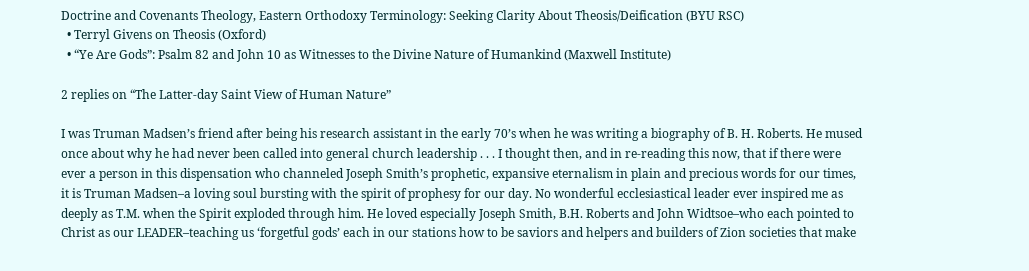Doctrine and Covenants Theology, Eastern Orthodoxy Terminology: Seeking Clarity About Theosis/Deification (BYU RSC)
  • Terryl Givens on Theosis (Oxford)
  • “Ye Are Gods”: Psalm 82 and John 10 as Witnesses to the Divine Nature of Humankind (Maxwell Institute)

2 replies on “The Latter-day Saint View of Human Nature”

I was Truman Madsen’s friend after being his research assistant in the early 70’s when he was writing a biography of B. H. Roberts. He mused once about why he had never been called into general church leadership . . . I thought then, and in re-reading this now, that if there were ever a person in this dispensation who channeled Joseph Smith’s prophetic, expansive eternalism in plain and precious words for our times, it is Truman Madsen–a loving soul bursting with the spirit of prophesy for our day. No wonderful ecclesiastical leader ever inspired me as deeply as T.M. when the Spirit exploded through him. He loved especially Joseph Smith, B.H. Roberts and John Widtsoe–who each pointed to Christ as our LEADER–teaching us ‘forgetful gods’ each in our stations how to be saviors and helpers and builders of Zion societies that make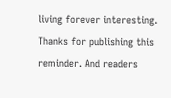living forever interesting. Thanks for publishing this reminder. And readers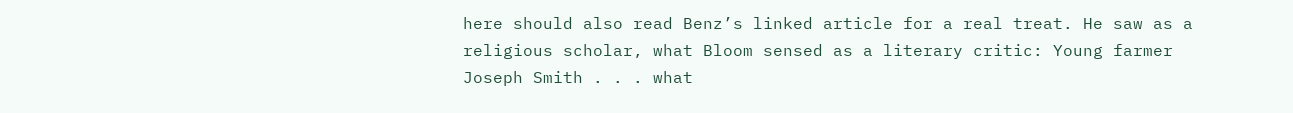here should also read Benz’s linked article for a real treat. He saw as a religious scholar, what Bloom sensed as a literary critic: Young farmer Joseph Smith . . . what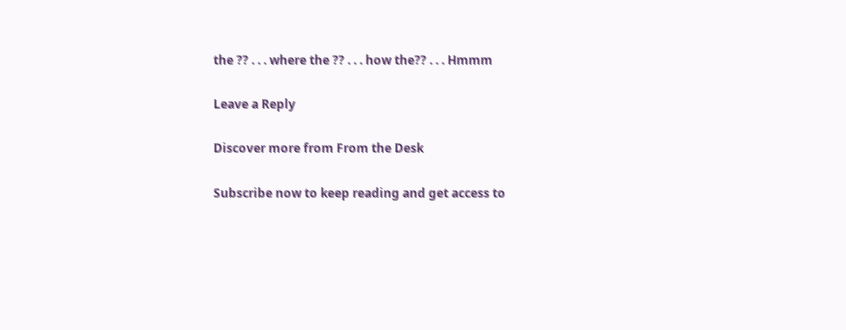the ?? . . . where the ?? . . . how the?? . . . Hmmm

Leave a Reply

Discover more from From the Desk

Subscribe now to keep reading and get access to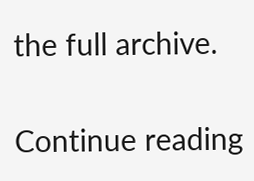the full archive.

Continue reading